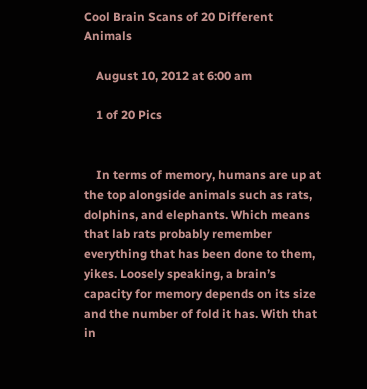Cool Brain Scans of 20 Different Animals

    August 10, 2012 at 6:00 am

    1 of 20 Pics


    In terms of memory, humans are up at the top alongside animals such as rats, dolphins, and elephants. Which means that lab rats probably remember everything that has been done to them, yikes. Loosely speaking, a brain’s capacity for memory depends on its size and the number of fold it has. With that in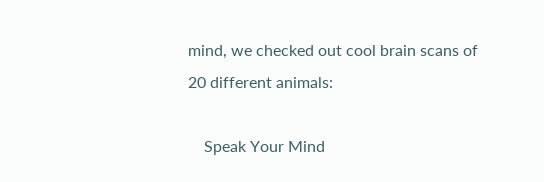mind, we checked out cool brain scans of 20 different animals:

    Speak Your Mind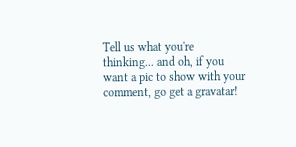Tell us what you're thinking... and oh, if you want a pic to show with your comment, go get a gravatar!